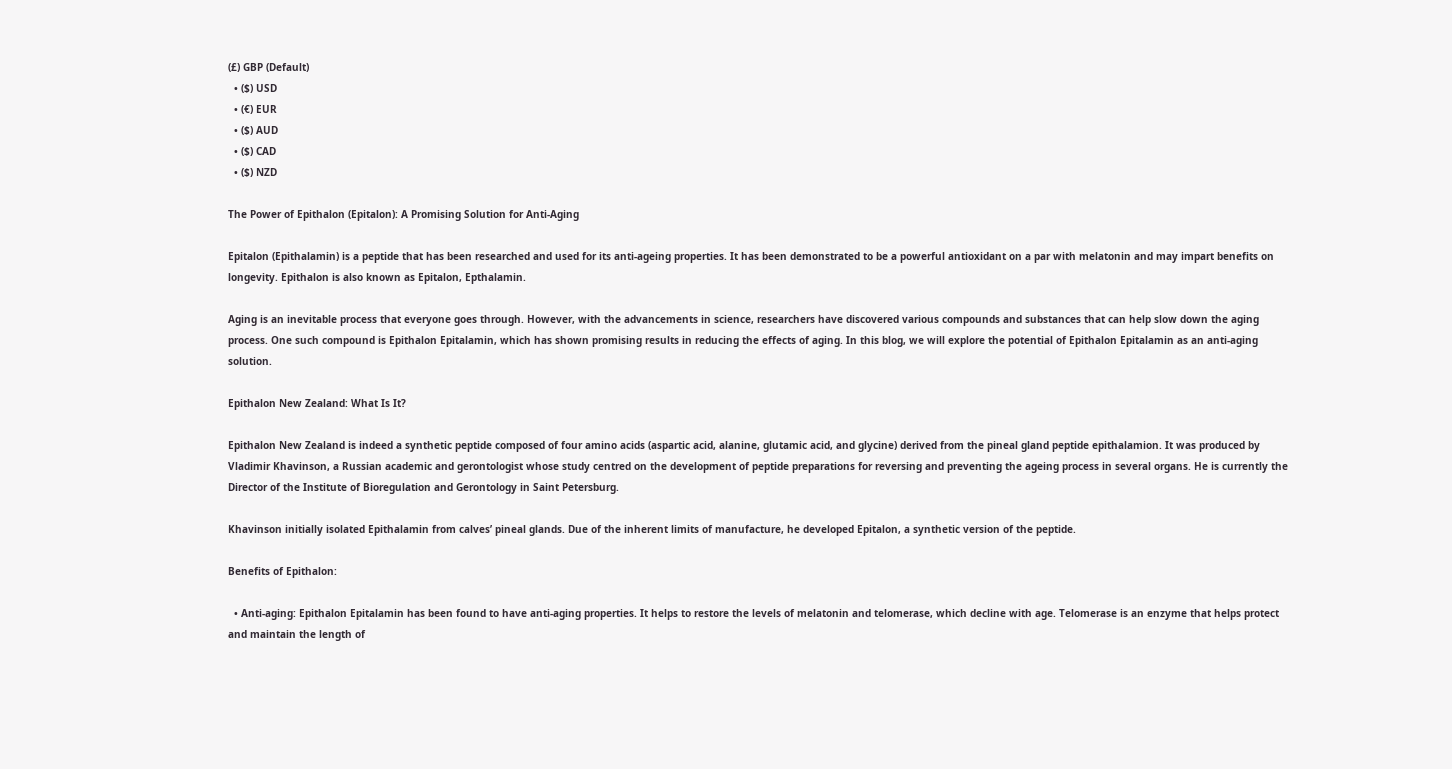(£) GBP (Default)
  • ($) USD
  • (€) EUR
  • ($) AUD
  • ($) CAD
  • ($) NZD

The Power of Epithalon (Epitalon): A Promising Solution for Anti-Aging

Epitalon (Epithalamin) is a peptide that has been researched and used for its anti-ageing properties. It has been demonstrated to be a powerful antioxidant on a par with melatonin and may impart benefits on longevity. Epithalon is also known as Epitalon, Epthalamin.

Aging is an inevitable process that everyone goes through. However, with the advancements in science, researchers have discovered various compounds and substances that can help slow down the aging process. One such compound is Epithalon Epitalamin, which has shown promising results in reducing the effects of aging. In this blog, we will explore the potential of Epithalon Epitalamin as an anti-aging solution.

Epithalon New Zealand: What Is It?

Epithalon New Zealand is indeed a synthetic peptide composed of four amino acids (aspartic acid, alanine, glutamic acid, and glycine) derived from the pineal gland peptide epithalamion. It was produced by Vladimir Khavinson, a Russian academic and gerontologist whose study centred on the development of peptide preparations for reversing and preventing the ageing process in several organs. He is currently the Director of the Institute of Bioregulation and Gerontology in Saint Petersburg.

Khavinson initially isolated Epithalamin from calves’ pineal glands. Due of the inherent limits of manufacture, he developed Epitalon, a synthetic version of the peptide.

Benefits of Epithalon:

  • Anti-aging: Epithalon Epitalamin has been found to have anti-aging properties. It helps to restore the levels of melatonin and telomerase, which decline with age. Telomerase is an enzyme that helps protect and maintain the length of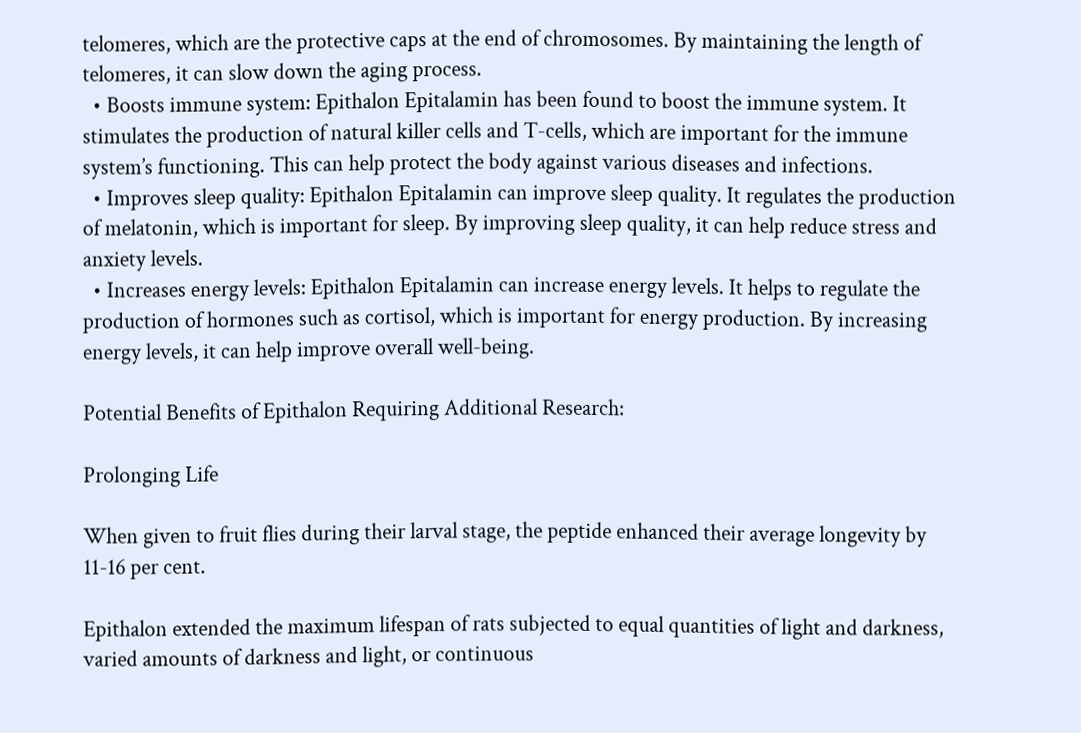telomeres, which are the protective caps at the end of chromosomes. By maintaining the length of telomeres, it can slow down the aging process.
  • Boosts immune system: Epithalon Epitalamin has been found to boost the immune system. It stimulates the production of natural killer cells and T-cells, which are important for the immune system’s functioning. This can help protect the body against various diseases and infections.
  • Improves sleep quality: Epithalon Epitalamin can improve sleep quality. It regulates the production of melatonin, which is important for sleep. By improving sleep quality, it can help reduce stress and anxiety levels.
  • Increases energy levels: Epithalon Epitalamin can increase energy levels. It helps to regulate the production of hormones such as cortisol, which is important for energy production. By increasing energy levels, it can help improve overall well-being.

Potential Benefits of Epithalon Requiring Additional Research:

Prolonging Life

When given to fruit flies during their larval stage, the peptide enhanced their average longevity by 11-16 per cent.

Epithalon extended the maximum lifespan of rats subjected to equal quantities of light and darkness, varied amounts of darkness and light, or continuous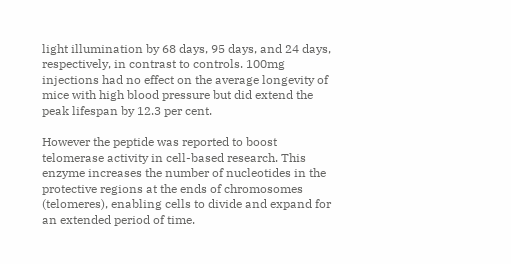light illumination by 68 days, 95 days, and 24 days, respectively, in contrast to controls. 100mg injections had no effect on the average longevity of mice with high blood pressure but did extend the peak lifespan by 12.3 per cent.

However the peptide was reported to boost telomerase activity in cell-based research. This enzyme increases the number of nucleotides in the protective regions at the ends of chromosomes (telomeres), enabling cells to divide and expand for an extended period of time.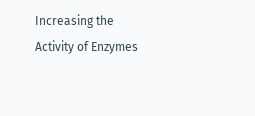Increasing the Activity of Enzymes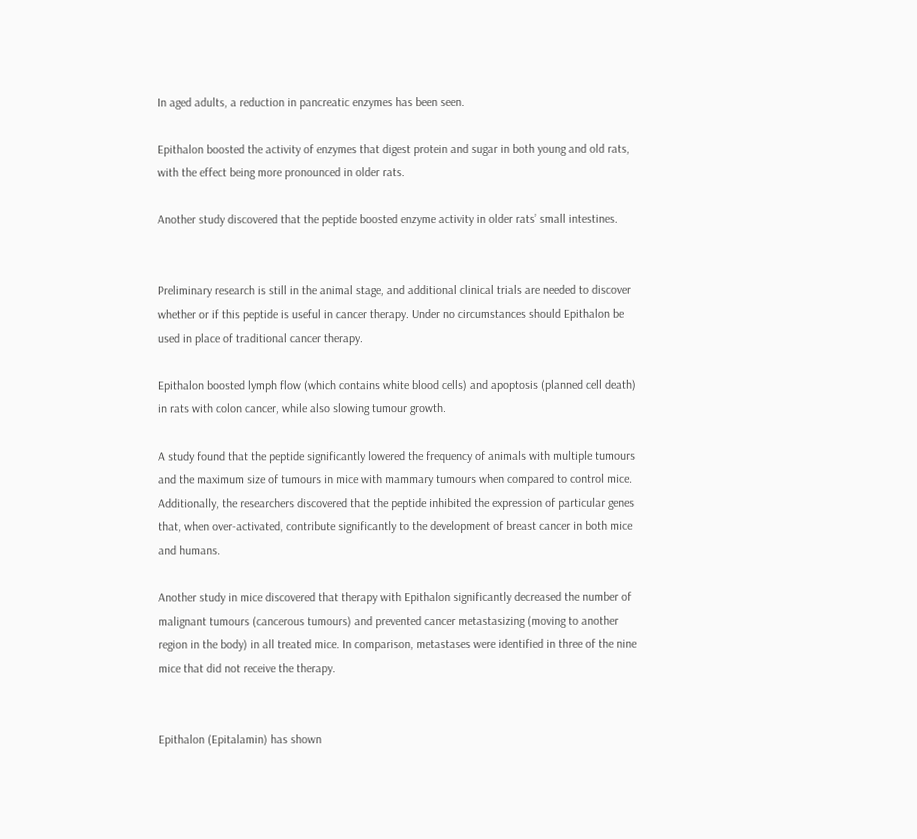In aged adults, a reduction in pancreatic enzymes has been seen.

Epithalon boosted the activity of enzymes that digest protein and sugar in both young and old rats, with the effect being more pronounced in older rats.

Another study discovered that the peptide boosted enzyme activity in older rats’ small intestines.


Preliminary research is still in the animal stage, and additional clinical trials are needed to discover whether or if this peptide is useful in cancer therapy. Under no circumstances should Epithalon be used in place of traditional cancer therapy.

Epithalon boosted lymph flow (which contains white blood cells) and apoptosis (planned cell death) in rats with colon cancer, while also slowing tumour growth.

A study found that the peptide significantly lowered the frequency of animals with multiple tumours and the maximum size of tumours in mice with mammary tumours when compared to control mice. Additionally, the researchers discovered that the peptide inhibited the expression of particular genes that, when over-activated, contribute significantly to the development of breast cancer in both mice and humans.

Another study in mice discovered that therapy with Epithalon significantly decreased the number of malignant tumours (cancerous tumours) and prevented cancer metastasizing (moving to another region in the body) in all treated mice. In comparison, metastases were identified in three of the nine mice that did not receive the therapy.


Epithalon (Epitalamin) has shown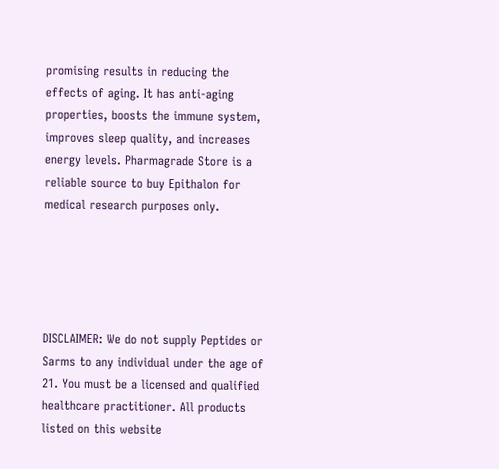promising results in reducing the effects of aging. It has anti-aging properties, boosts the immune system, improves sleep quality, and increases energy levels. Pharmagrade Store is a reliable source to buy Epithalon for medical research purposes only.





DISCLAIMER: We do not supply Peptides or Sarms to any individual under the age of 21. You must be a licensed and qualified healthcare practitioner. All products listed on this website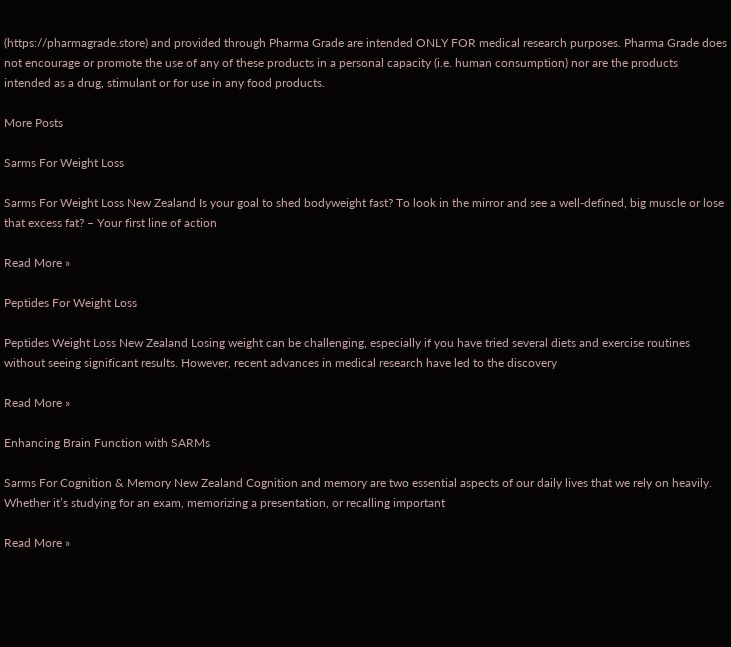(https://pharmagrade.store) and provided through Pharma Grade are intended ONLY FOR medical research purposes. Pharma Grade does not encourage or promote the use of any of these products in a personal capacity (i.e. human consumption) nor are the products intended as a drug, stimulant or for use in any food products.

More Posts

Sarms For Weight Loss

Sarms For Weight Loss New Zealand Is your goal to shed bodyweight fast? To look in the mirror and see a well-defined, big muscle or lose that excess fat? – Your first line of action

Read More »

Peptides For Weight Loss

Peptides Weight Loss New Zealand Losing weight can be challenging, especially if you have tried several diets and exercise routines without seeing significant results. However, recent advances in medical research have led to the discovery

Read More »

Enhancing Brain Function with SARMs

Sarms For Cognition & Memory New Zealand Cognition and memory are two essential aspects of our daily lives that we rely on heavily. Whether it’s studying for an exam, memorizing a presentation, or recalling important

Read More »